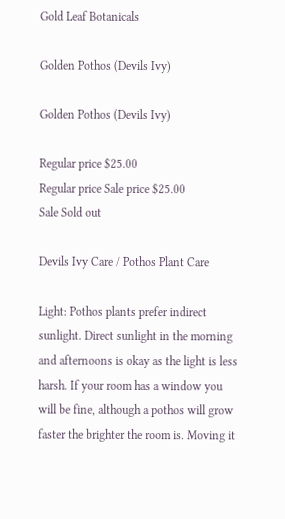Gold Leaf Botanicals

Golden Pothos (Devils Ivy)

Golden Pothos (Devils Ivy)

Regular price $25.00
Regular price Sale price $25.00
Sale Sold out

Devils Ivy Care / Pothos Plant Care

Light: Pothos plants prefer indirect sunlight. Direct sunlight in the morning and afternoons is okay as the light is less harsh. If your room has a window you will be fine, although a pothos will grow faster the brighter the room is. Moving it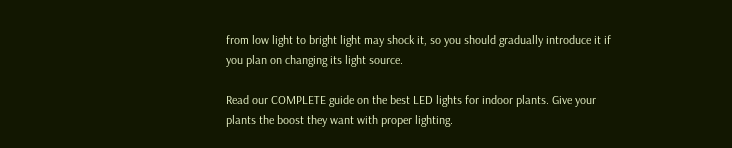from low light to bright light may shock it, so you should gradually introduce it if you plan on changing its light source.

Read our COMPLETE guide on the best LED lights for indoor plants. Give your plants the boost they want with proper lighting.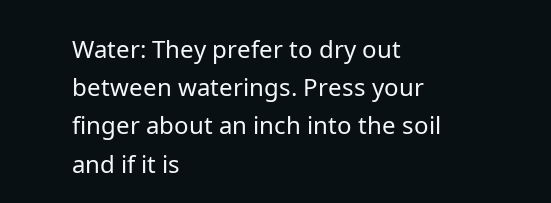Water: They prefer to dry out between waterings. Press your finger about an inch into the soil and if it is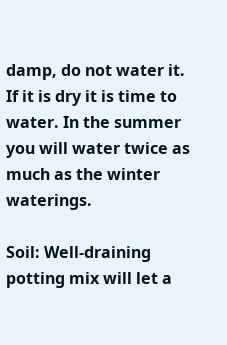damp, do not water it. If it is dry it is time to water. In the summer you will water twice as much as the winter waterings.

Soil: Well-draining potting mix will let a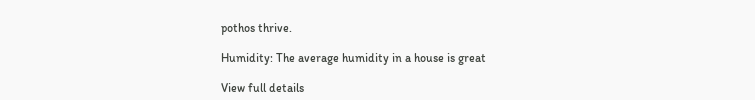pothos thrive.

Humidity: The average humidity in a house is great

View full details